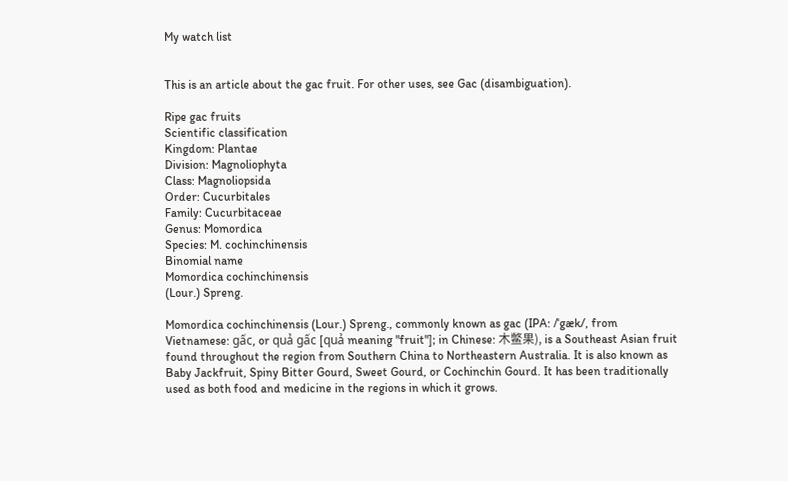My watch list


This is an article about the gac fruit. For other uses, see Gac (disambiguation).

Ripe gac fruits
Scientific classification
Kingdom: Plantae
Division: Magnoliophyta
Class: Magnoliopsida
Order: Cucurbitales
Family: Cucurbitaceae
Genus: Momordica
Species: M. cochinchinensis
Binomial name
Momordica cochinchinensis
(Lour.) Spreng.

Momordica cochinchinensis (Lour.) Spreng., commonly known as gac (IPA: /ˈgæk/, from Vietnamese: gấc, or quả gấc [quả meaning "fruit"]; in Chinese: 木鳖果), is a Southeast Asian fruit found throughout the region from Southern China to Northeastern Australia. It is also known as Baby Jackfruit, Spiny Bitter Gourd, Sweet Gourd, or Cochinchin Gourd. It has been traditionally used as both food and medicine in the regions in which it grows.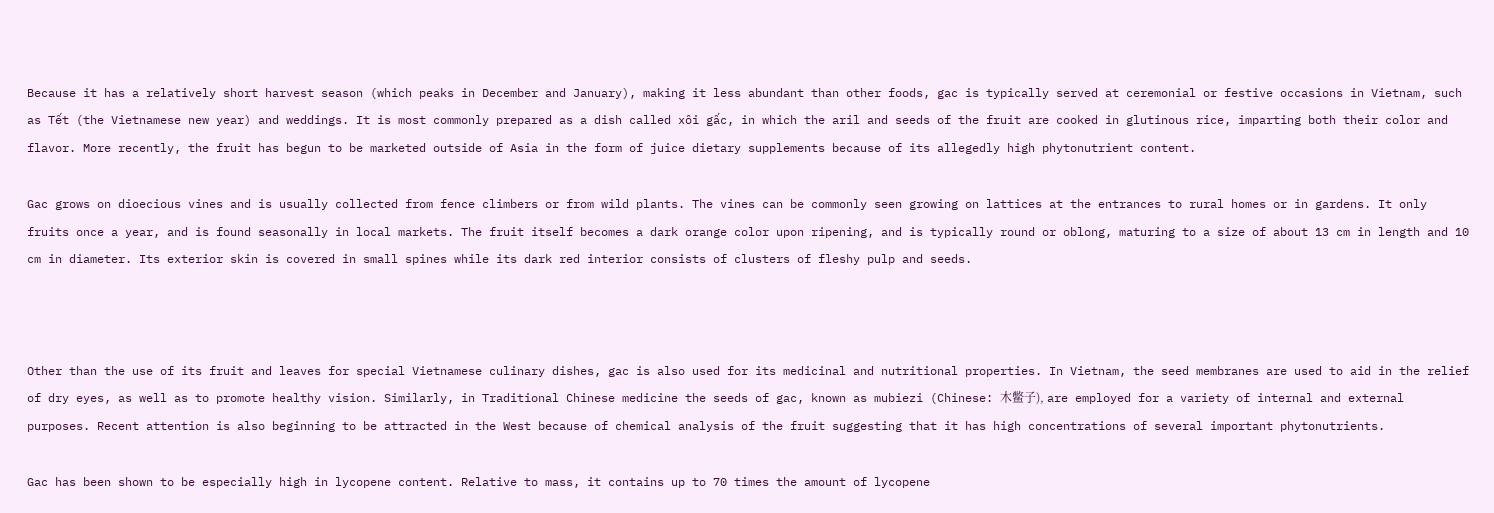Because it has a relatively short harvest season (which peaks in December and January), making it less abundant than other foods, gac is typically served at ceremonial or festive occasions in Vietnam, such as Tết (the Vietnamese new year) and weddings. It is most commonly prepared as a dish called xôi gấc, in which the aril and seeds of the fruit are cooked in glutinous rice, imparting both their color and flavor. More recently, the fruit has begun to be marketed outside of Asia in the form of juice dietary supplements because of its allegedly high phytonutrient content.

Gac grows on dioecious vines and is usually collected from fence climbers or from wild plants. The vines can be commonly seen growing on lattices at the entrances to rural homes or in gardens. It only fruits once a year, and is found seasonally in local markets. The fruit itself becomes a dark orange color upon ripening, and is typically round or oblong, maturing to a size of about 13 cm in length and 10 cm in diameter. Its exterior skin is covered in small spines while its dark red interior consists of clusters of fleshy pulp and seeds.



Other than the use of its fruit and leaves for special Vietnamese culinary dishes, gac is also used for its medicinal and nutritional properties. In Vietnam, the seed membranes are used to aid in the relief of dry eyes, as well as to promote healthy vision. Similarly, in Traditional Chinese medicine the seeds of gac, known as mubiezi (Chinese: 木鳖子), are employed for a variety of internal and external purposes. Recent attention is also beginning to be attracted in the West because of chemical analysis of the fruit suggesting that it has high concentrations of several important phytonutrients.

Gac has been shown to be especially high in lycopene content. Relative to mass, it contains up to 70 times the amount of lycopene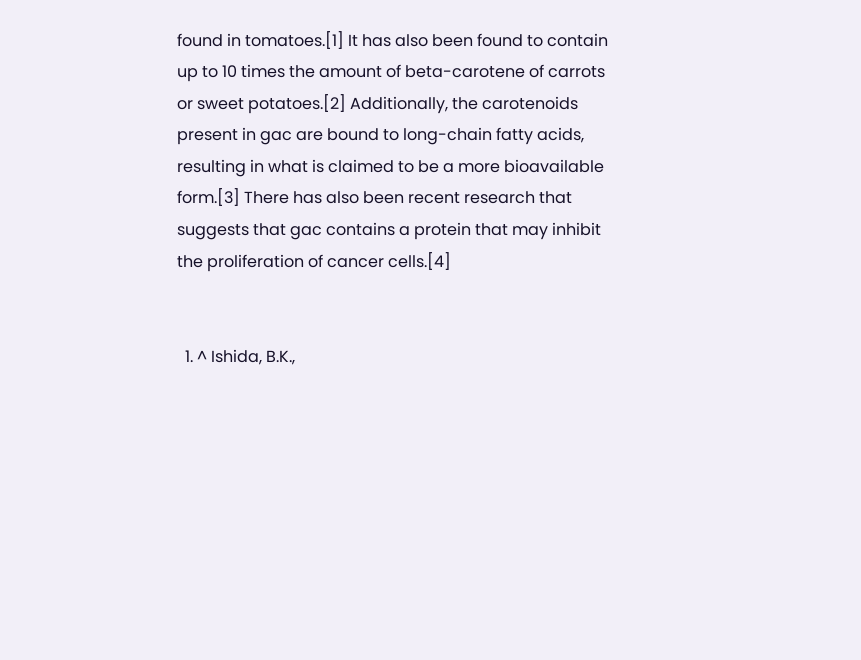found in tomatoes.[1] It has also been found to contain up to 10 times the amount of beta-carotene of carrots or sweet potatoes.[2] Additionally, the carotenoids present in gac are bound to long-chain fatty acids, resulting in what is claimed to be a more bioavailable form.[3] There has also been recent research that suggests that gac contains a protein that may inhibit the proliferation of cancer cells.[4]


  1. ^ Ishida, B.K.,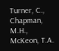Turner, C., Chapman, M.H., McKeon, T.A.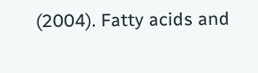(2004). Fatty acids and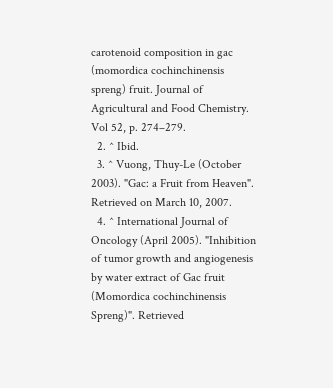carotenoid composition in gac (momordica cochinchinensis spreng) fruit. Journal of Agricultural and Food Chemistry. Vol 52, p. 274–279.
  2. ^ Ibid.
  3. ^ Vuong, Thuy-Le (October 2003). "Gac: a Fruit from Heaven". Retrieved on March 10, 2007.
  4. ^ International Journal of Oncology (April 2005). "Inhibition of tumor growth and angiogenesis by water extract of Gac fruit (Momordica cochinchinensis Spreng)". Retrieved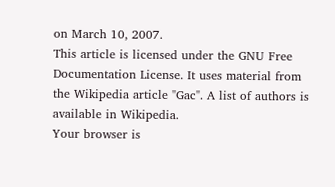on March 10, 2007.
This article is licensed under the GNU Free Documentation License. It uses material from the Wikipedia article "Gac". A list of authors is available in Wikipedia.
Your browser is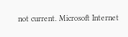not current. Microsoft Internet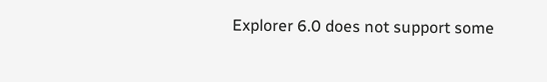Explorer 6.0 does not support some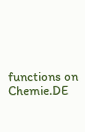functions on Chemie.DE